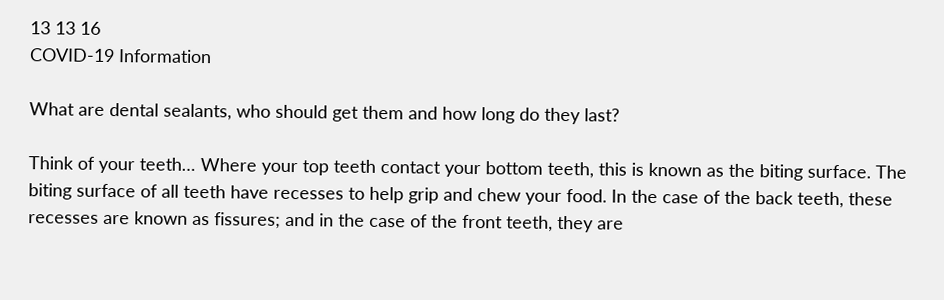13 13 16
COVID-19 Information

What are dental sealants, who should get them and how long do they last?

Think of your teeth… Where your top teeth contact your bottom teeth, this is known as the biting surface. The biting surface of all teeth have recesses to help grip and chew your food. In the case of the back teeth, these recesses are known as fissures; and in the case of the front teeth, they are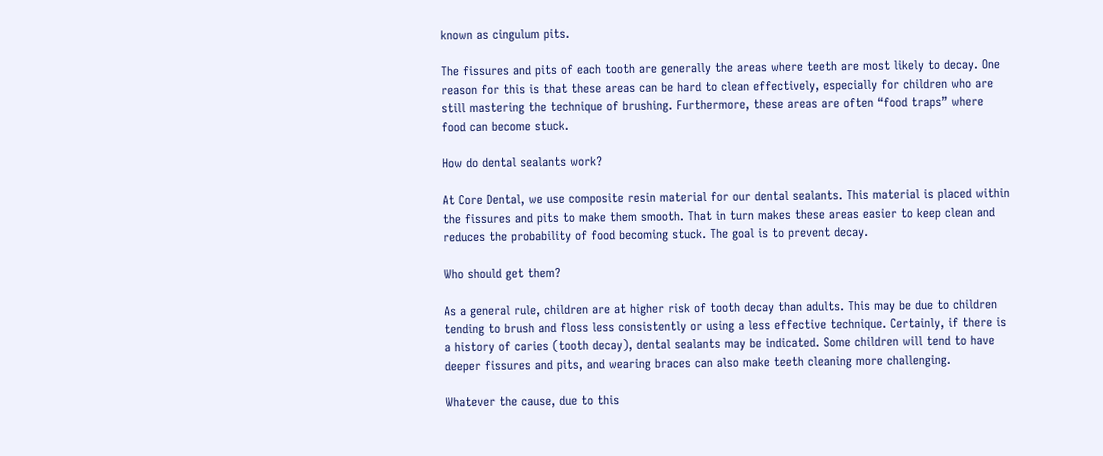known as cingulum pits.

The fissures and pits of each tooth are generally the areas where teeth are most likely to decay. One reason for this is that these areas can be hard to clean effectively, especially for children who are still mastering the technique of brushing. Furthermore, these areas are often “food traps” where food can become stuck.

How do dental sealants work?

At Core Dental, we use composite resin material for our dental sealants. This material is placed within the fissures and pits to make them smooth. That in turn makes these areas easier to keep clean and reduces the probability of food becoming stuck. The goal is to prevent decay.

Who should get them?

As a general rule, children are at higher risk of tooth decay than adults. This may be due to children tending to brush and floss less consistently or using a less effective technique. Certainly, if there is a history of caries (tooth decay), dental sealants may be indicated. Some children will tend to have deeper fissures and pits, and wearing braces can also make teeth cleaning more challenging.

Whatever the cause, due to this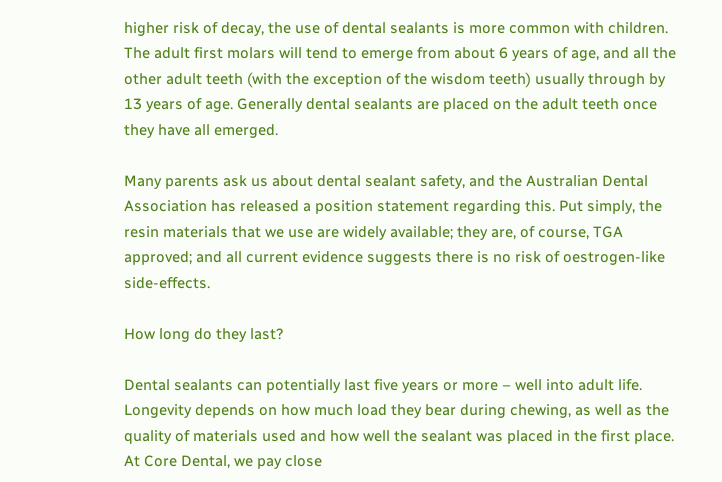higher risk of decay, the use of dental sealants is more common with children. The adult first molars will tend to emerge from about 6 years of age, and all the other adult teeth (with the exception of the wisdom teeth) usually through by 13 years of age. Generally dental sealants are placed on the adult teeth once they have all emerged.

Many parents ask us about dental sealant safety, and the Australian Dental Association has released a position statement regarding this. Put simply, the resin materials that we use are widely available; they are, of course, TGA approved; and all current evidence suggests there is no risk of oestrogen-like side-effects.

How long do they last?

Dental sealants can potentially last five years or more – well into adult life. Longevity depends on how much load they bear during chewing, as well as the quality of materials used and how well the sealant was placed in the first place. At Core Dental, we pay close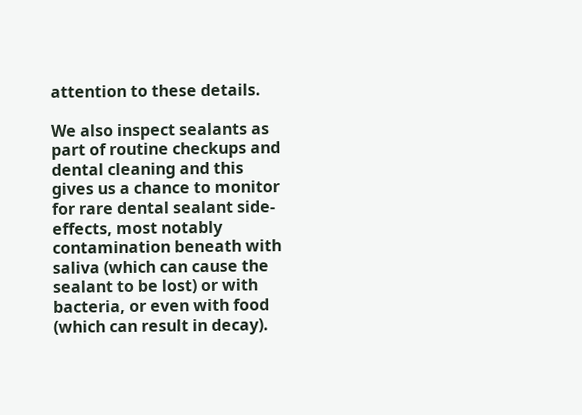attention to these details.

We also inspect sealants as part of routine checkups and dental cleaning and this gives us a chance to monitor for rare dental sealant side-effects, most notably contamination beneath with saliva (which can cause the sealant to be lost) or with bacteria, or even with food (which can result in decay).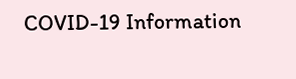COVID-19 Information